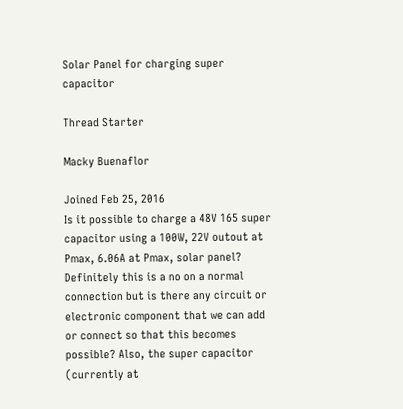Solar Panel for charging super capacitor

Thread Starter

Macky Buenaflor

Joined Feb 25, 2016
Is it possible to charge a 48V 165 super capacitor using a 100W, 22V outout at Pmax, 6.06A at Pmax, solar panel? Definitely this is a no on a normal connection but is there any circuit or electronic component that we can add or connect so that this becomes possible? Also, the super capacitor (currently at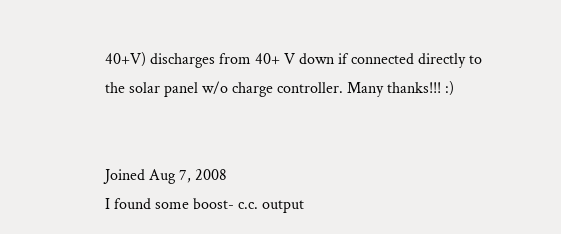40+V) discharges from 40+ V down if connected directly to the solar panel w/o charge controller. Many thanks!!! :)


Joined Aug 7, 2008
I found some boost- c.c. output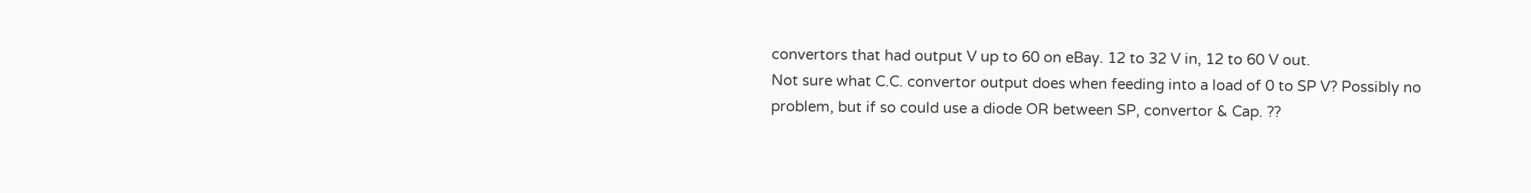convertors that had output V up to 60 on eBay. 12 to 32 V in, 12 to 60 V out.
Not sure what C.C. convertor output does when feeding into a load of 0 to SP V? Possibly no problem, but if so could use a diode OR between SP, convertor & Cap. ??